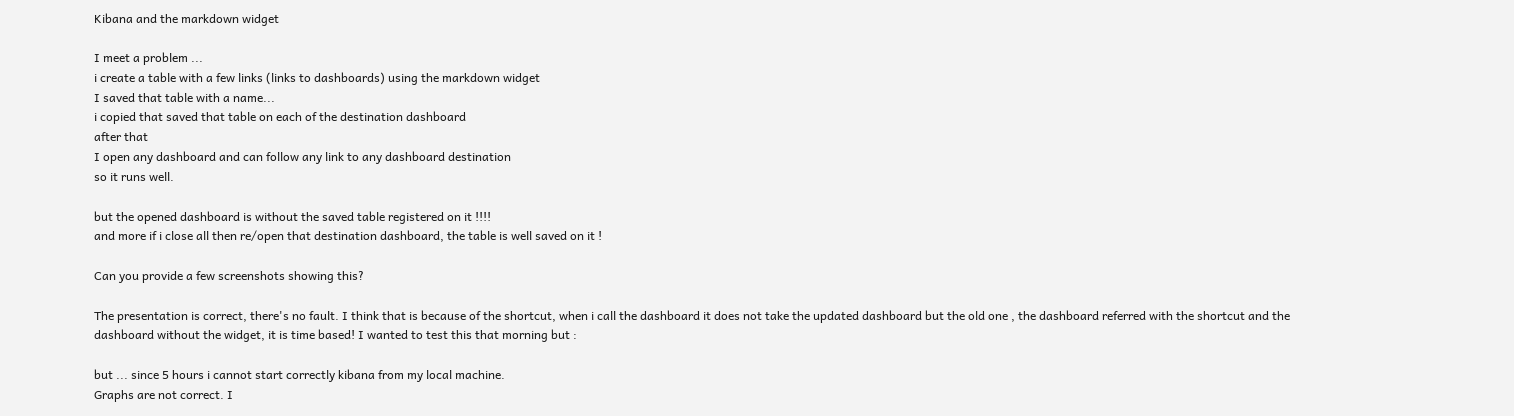Kibana and the markdown widget

I meet a problem ...
i create a table with a few links (links to dashboards) using the markdown widget
I saved that table with a name...
i copied that saved that table on each of the destination dashboard
after that
I open any dashboard and can follow any link to any dashboard destination
so it runs well.

but the opened dashboard is without the saved table registered on it !!!!
and more if i close all then re/open that destination dashboard, the table is well saved on it !

Can you provide a few screenshots showing this?

The presentation is correct, there's no fault. I think that is because of the shortcut, when i call the dashboard it does not take the updated dashboard but the old one , the dashboard referred with the shortcut and the dashboard without the widget, it is time based! I wanted to test this that morning but :

but ... since 5 hours i cannot start correctly kibana from my local machine.
Graphs are not correct. I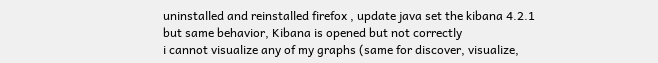uninstalled and reinstalled firefox , update java set the kibana 4.2.1 but same behavior, Kibana is opened but not correctly
i cannot visualize any of my graphs (same for discover, visualize,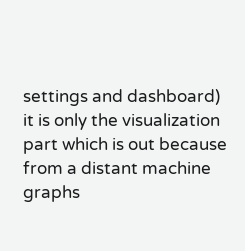settings and dashboard)
it is only the visualization part which is out because from a distant machine graphs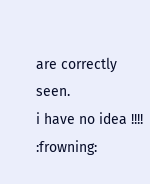are correctly seen.
i have no idea !!!! :frowning: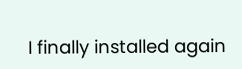I finally installed again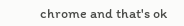chrome and that's ok